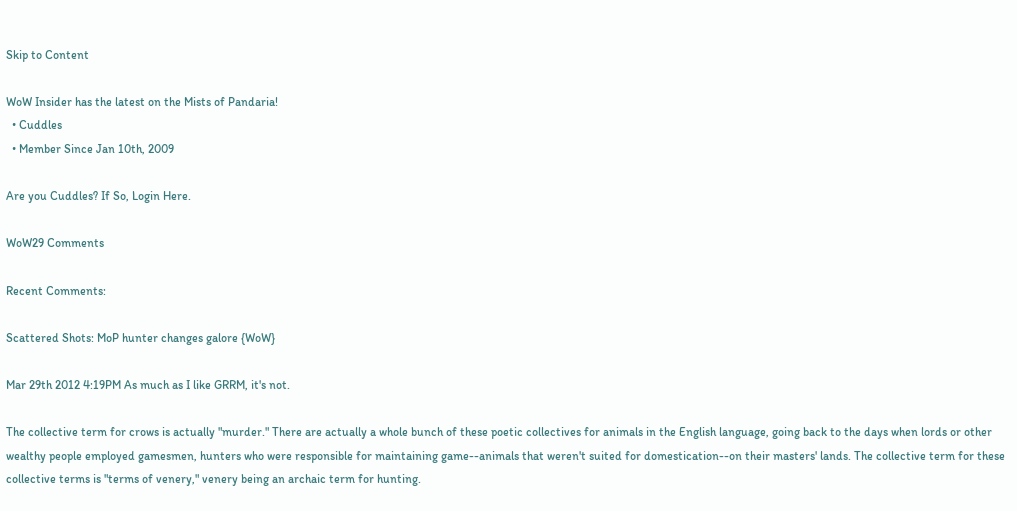Skip to Content

WoW Insider has the latest on the Mists of Pandaria!
  • Cuddles
  • Member Since Jan 10th, 2009

Are you Cuddles? If So, Login Here.

WoW29 Comments

Recent Comments:

Scattered Shots: MoP hunter changes galore {WoW}

Mar 29th 2012 4:19PM As much as I like GRRM, it's not.

The collective term for crows is actually "murder." There are actually a whole bunch of these poetic collectives for animals in the English language, going back to the days when lords or other wealthy people employed gamesmen, hunters who were responsible for maintaining game--animals that weren't suited for domestication--on their masters' lands. The collective term for these collective terms is "terms of venery," venery being an archaic term for hunting.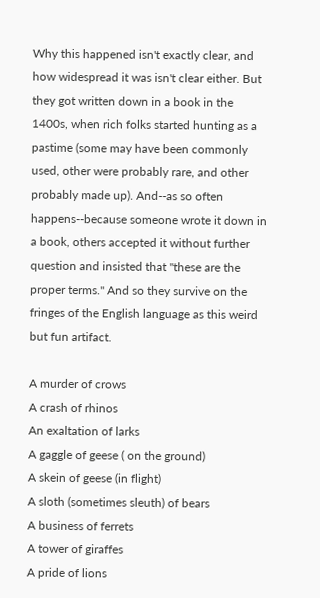Why this happened isn't exactly clear, and how widespread it was isn't clear either. But they got written down in a book in the 1400s, when rich folks started hunting as a pastime (some may have been commonly used, other were probably rare, and other probably made up). And--as so often happens--because someone wrote it down in a book, others accepted it without further question and insisted that "these are the proper terms." And so they survive on the fringes of the English language as this weird but fun artifact.

A murder of crows
A crash of rhinos
An exaltation of larks
A gaggle of geese ( on the ground)
A skein of geese (in flight)
A sloth (sometimes sleuth) of bears
A business of ferrets
A tower of giraffes
A pride of lions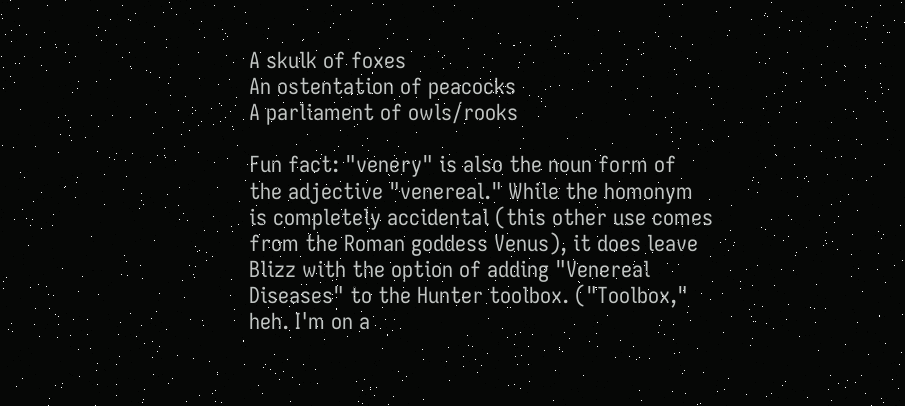A skulk of foxes
An ostentation of peacocks
A parliament of owls/rooks

Fun fact: "venery" is also the noun form of the adjective "venereal." While the homonym is completely accidental (this other use comes from the Roman goddess Venus), it does leave Blizz with the option of adding "Venereal Diseases" to the Hunter toolbox. ("Toolbox," heh. I'm on a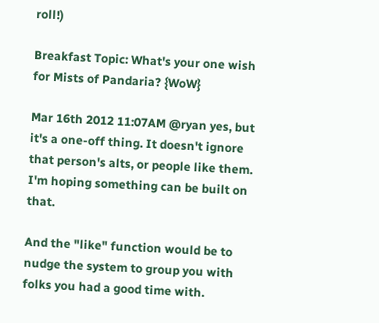roll!)

Breakfast Topic: What's your one wish for Mists of Pandaria? {WoW}

Mar 16th 2012 11:07AM @ryan yes, but it's a one-off thing. It doesn't ignore that person's alts, or people like them. I'm hoping something can be built on that.

And the "like" function would be to nudge the system to group you with folks you had a good time with.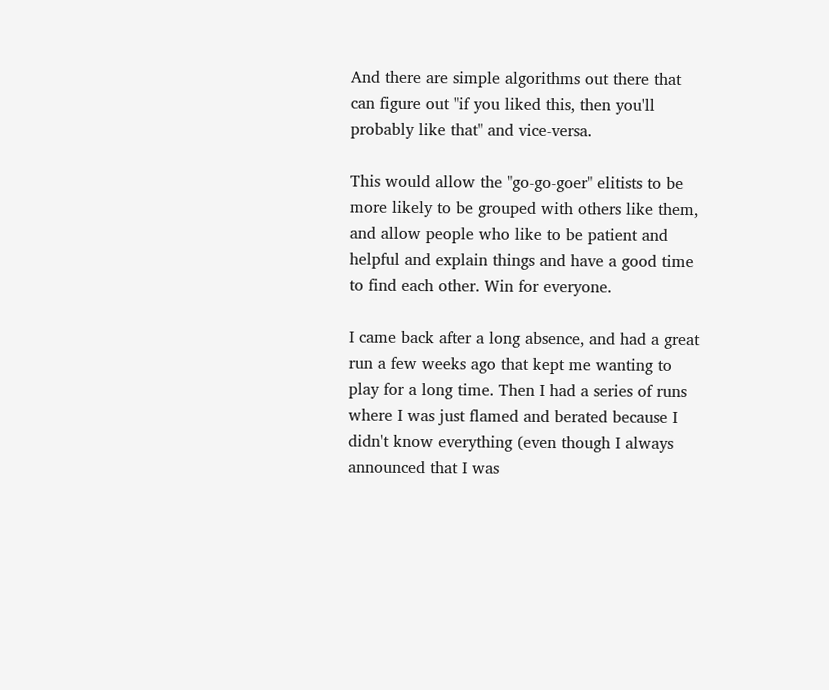And there are simple algorithms out there that can figure out "if you liked this, then you'll probably like that" and vice-versa.

This would allow the "go-go-goer" elitists to be more likely to be grouped with others like them, and allow people who like to be patient and helpful and explain things and have a good time to find each other. Win for everyone.

I came back after a long absence, and had a great run a few weeks ago that kept me wanting to play for a long time. Then I had a series of runs where I was just flamed and berated because I didn't know everything (even though I always announced that I was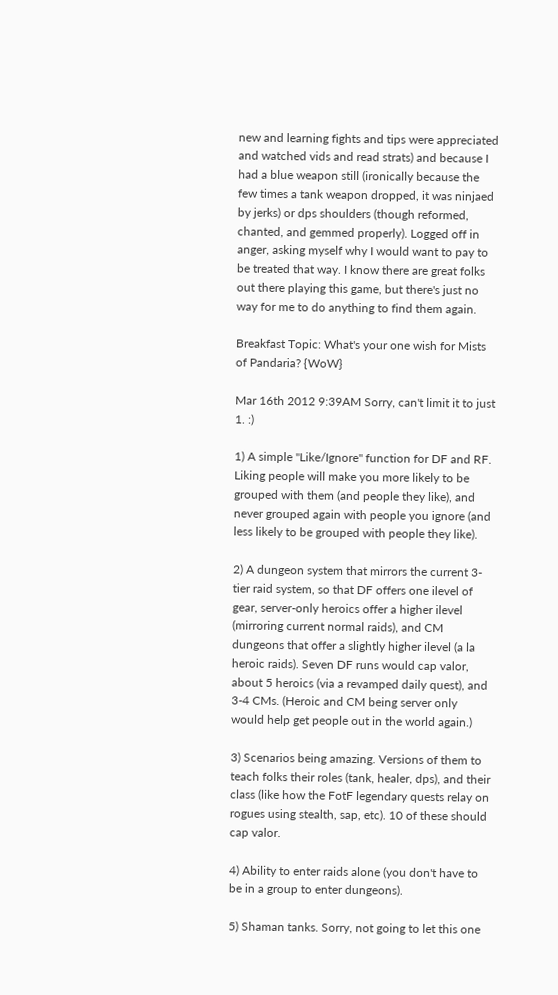new and learning fights and tips were appreciated and watched vids and read strats) and because I had a blue weapon still (ironically because the few times a tank weapon dropped, it was ninjaed by jerks) or dps shoulders (though reformed, chanted, and gemmed properly). Logged off in anger, asking myself why I would want to pay to be treated that way. I know there are great folks out there playing this game, but there's just no way for me to do anything to find them again.

Breakfast Topic: What's your one wish for Mists of Pandaria? {WoW}

Mar 16th 2012 9:39AM Sorry, can't limit it to just 1. :)

1) A simple "Like/Ignore" function for DF and RF. Liking people will make you more likely to be grouped with them (and people they like), and never grouped again with people you ignore (and less likely to be grouped with people they like).

2) A dungeon system that mirrors the current 3-tier raid system, so that DF offers one ilevel of gear, server-only heroics offer a higher ilevel (mirroring current normal raids), and CM dungeons that offer a slightly higher ilevel (a la heroic raids). Seven DF runs would cap valor, about 5 heroics (via a revamped daily quest), and 3-4 CMs. (Heroic and CM being server only would help get people out in the world again.)

3) Scenarios being amazing. Versions of them to teach folks their roles (tank, healer, dps), and their class (like how the FotF legendary quests relay on rogues using stealth, sap, etc). 10 of these should cap valor.

4) Ability to enter raids alone (you don't have to be in a group to enter dungeons).

5) Shaman tanks. Sorry, not going to let this one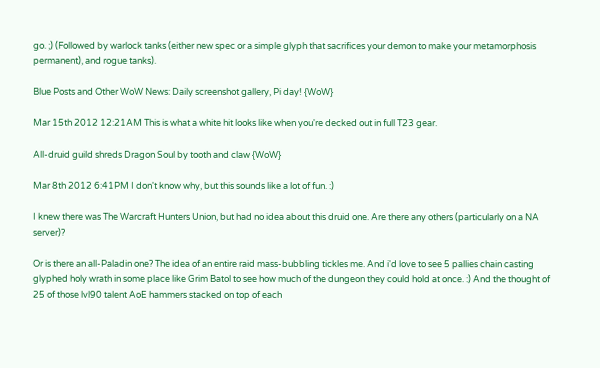go. ;) (Followed by warlock tanks (either new spec or a simple glyph that sacrifices your demon to make your metamorphosis permanent), and rogue tanks).

Blue Posts and Other WoW News: Daily screenshot gallery, Pi day! {WoW}

Mar 15th 2012 12:21AM This is what a white hit looks like when you're decked out in full T23 gear.

All-druid guild shreds Dragon Soul by tooth and claw {WoW}

Mar 8th 2012 6:41PM I don't know why, but this sounds like a lot of fun. :)

I knew there was The Warcraft Hunters Union, but had no idea about this druid one. Are there any others (particularly on a NA server)?

Or is there an all-Paladin one? The idea of an entire raid mass-bubbling tickles me. And i'd love to see 5 pallies chain casting glyphed holy wrath in some place like Grim Batol to see how much of the dungeon they could hold at once. :) And the thought of 25 of those lvl90 talent AoE hammers stacked on top of each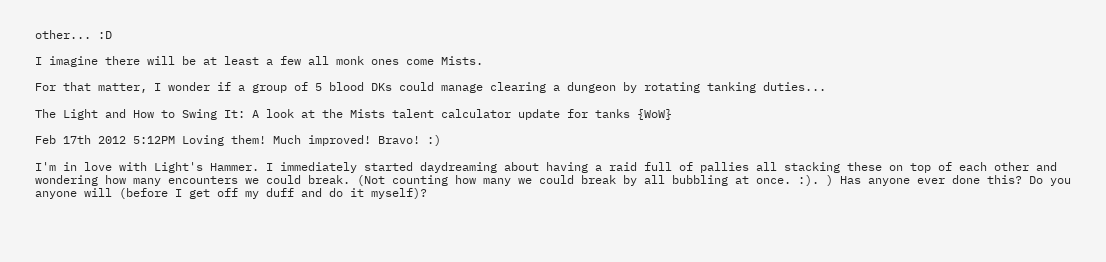other... :D

I imagine there will be at least a few all monk ones come Mists.

For that matter, I wonder if a group of 5 blood DKs could manage clearing a dungeon by rotating tanking duties...

The Light and How to Swing It: A look at the Mists talent calculator update for tanks {WoW}

Feb 17th 2012 5:12PM Loving them! Much improved! Bravo! :)

I'm in love with Light's Hammer. I immediately started daydreaming about having a raid full of pallies all stacking these on top of each other and wondering how many encounters we could break. (Not counting how many we could break by all bubbling at once. :). ) Has anyone ever done this? Do you anyone will (before I get off my duff and do it myself)?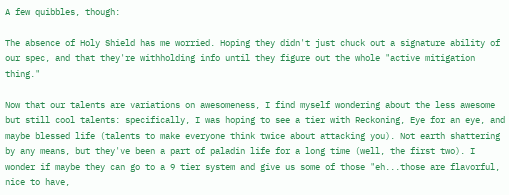A few quibbles, though:

The absence of Holy Shield has me worried. Hoping they didn't just chuck out a signature ability of our spec, and that they're withholding info until they figure out the whole "active mitigation thing."

Now that our talents are variations on awesomeness, I find myself wondering about the less awesome but still cool talents: specifically, I was hoping to see a tier with Reckoning, Eye for an eye, and maybe blessed life (talents to make everyone think twice about attacking you). Not earth shattering by any means, but they've been a part of paladin life for a long time (well, the first two). I wonder if maybe they can go to a 9 tier system and give us some of those "eh...those are flavorful, nice to have,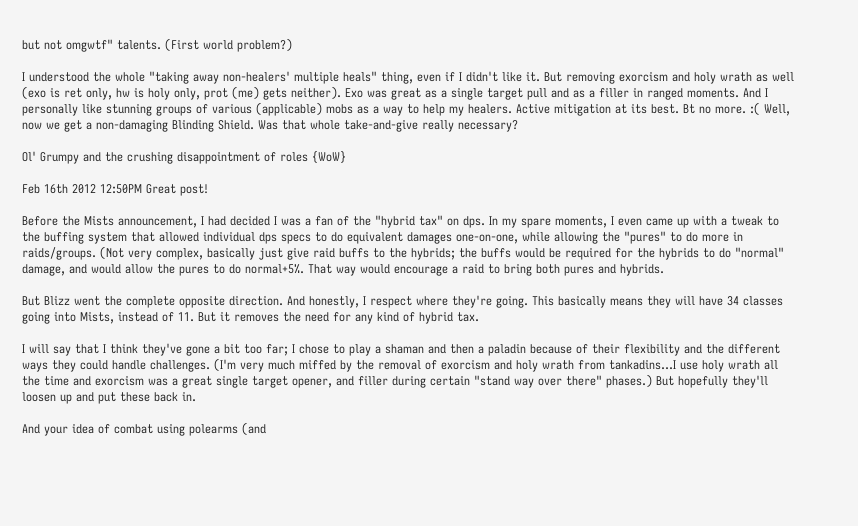but not omgwtf" talents. (First world problem?)

I understood the whole "taking away non-healers' multiple heals" thing, even if I didn't like it. But removing exorcism and holy wrath as well (exo is ret only, hw is holy only, prot (me) gets neither). Exo was great as a single target pull and as a filler in ranged moments. And I personally like stunning groups of various (applicable) mobs as a way to help my healers. Active mitigation at its best. Bt no more. :( Well, now we get a non-damaging Blinding Shield. Was that whole take-and-give really necessary?

Ol' Grumpy and the crushing disappointment of roles {WoW}

Feb 16th 2012 12:50PM Great post!

Before the Mists announcement, I had decided I was a fan of the "hybrid tax" on dps. In my spare moments, I even came up with a tweak to the buffing system that allowed individual dps specs to do equivalent damages one-on-one, while allowing the "pures" to do more in raids/groups. (Not very complex, basically just give raid buffs to the hybrids; the buffs would be required for the hybrids to do "normal" damage, and would allow the pures to do normal+5%. That way would encourage a raid to bring both pures and hybrids.

But Blizz went the complete opposite direction. And honestly, I respect where they're going. This basically means they will have 34 classes going into Mists, instead of 11. But it removes the need for any kind of hybrid tax.

I will say that I think they've gone a bit too far; I chose to play a shaman and then a paladin because of their flexibility and the different ways they could handle challenges. (I'm very much miffed by the removal of exorcism and holy wrath from tankadins...I use holy wrath all the time and exorcism was a great single target opener, and filler during certain "stand way over there" phases.) But hopefully they'll loosen up and put these back in.

And your idea of combat using polearms (and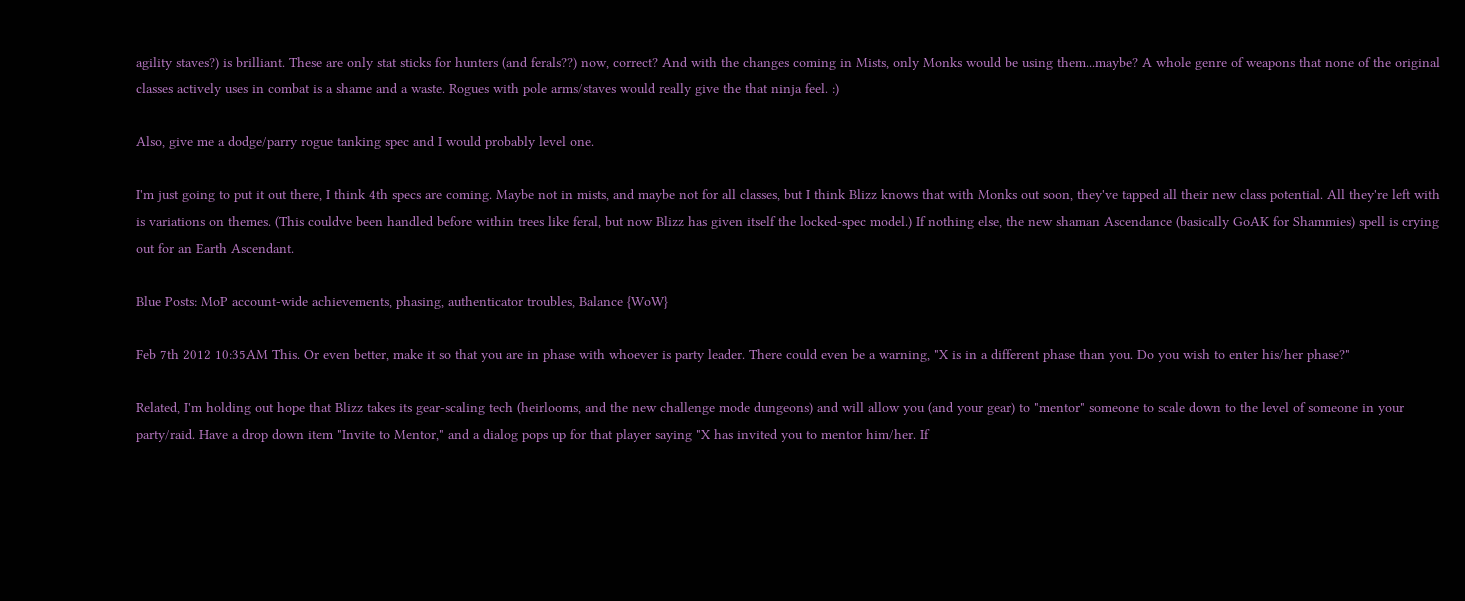agility staves?) is brilliant. These are only stat sticks for hunters (and ferals??) now, correct? And with the changes coming in Mists, only Monks would be using them...maybe? A whole genre of weapons that none of the original classes actively uses in combat is a shame and a waste. Rogues with pole arms/staves would really give the that ninja feel. :)

Also, give me a dodge/parry rogue tanking spec and I would probably level one.

I'm just going to put it out there, I think 4th specs are coming. Maybe not in mists, and maybe not for all classes, but I think Blizz knows that with Monks out soon, they've tapped all their new class potential. All they're left with is variations on themes. (This couldve been handled before within trees like feral, but now Blizz has given itself the locked-spec model.) If nothing else, the new shaman Ascendance (basically GoAK for Shammies) spell is crying out for an Earth Ascendant.

Blue Posts: MoP account-wide achievements, phasing, authenticator troubles, Balance {WoW}

Feb 7th 2012 10:35AM This. Or even better, make it so that you are in phase with whoever is party leader. There could even be a warning, "X is in a different phase than you. Do you wish to enter his/her phase?"

Related, I'm holding out hope that Blizz takes its gear-scaling tech (heirlooms, and the new challenge mode dungeons) and will allow you (and your gear) to "mentor" someone to scale down to the level of someone in your party/raid. Have a drop down item "Invite to Mentor," and a dialog pops up for that player saying "X has invited you to mentor him/her. If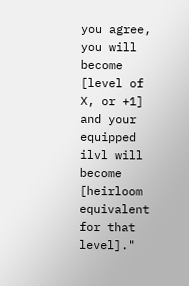you agree, you will become [level of X, or +1] and your equipped ilvl will become [heirloom equivalent for that level]."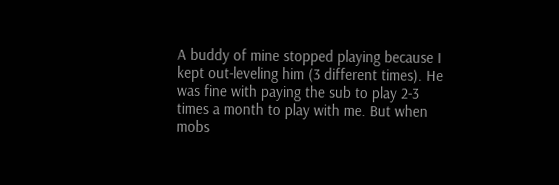A buddy of mine stopped playing because I kept out-leveling him (3 different times). He was fine with paying the sub to play 2-3 times a month to play with me. But when mobs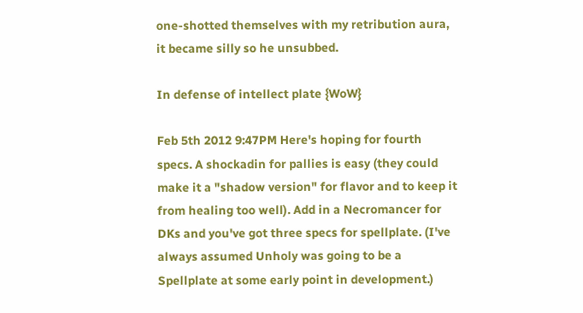one-shotted themselves with my retribution aura, it became silly so he unsubbed.

In defense of intellect plate {WoW}

Feb 5th 2012 9:47PM Here's hoping for fourth specs. A shockadin for pallies is easy (they could make it a "shadow version" for flavor and to keep it from healing too well). Add in a Necromancer for DKs and you've got three specs for spellplate. (I've always assumed Unholy was going to be a Spellplate at some early point in development.)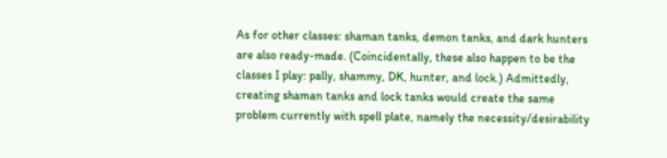As for other classes: shaman tanks, demon tanks, and dark hunters are also ready-made. (Coincidentally, these also happen to be the classes I play: pally, shammy, DK, hunter, and lock.) Admittedly, creating shaman tanks and lock tanks would create the same problem currently with spell plate, namely the necessity/desirability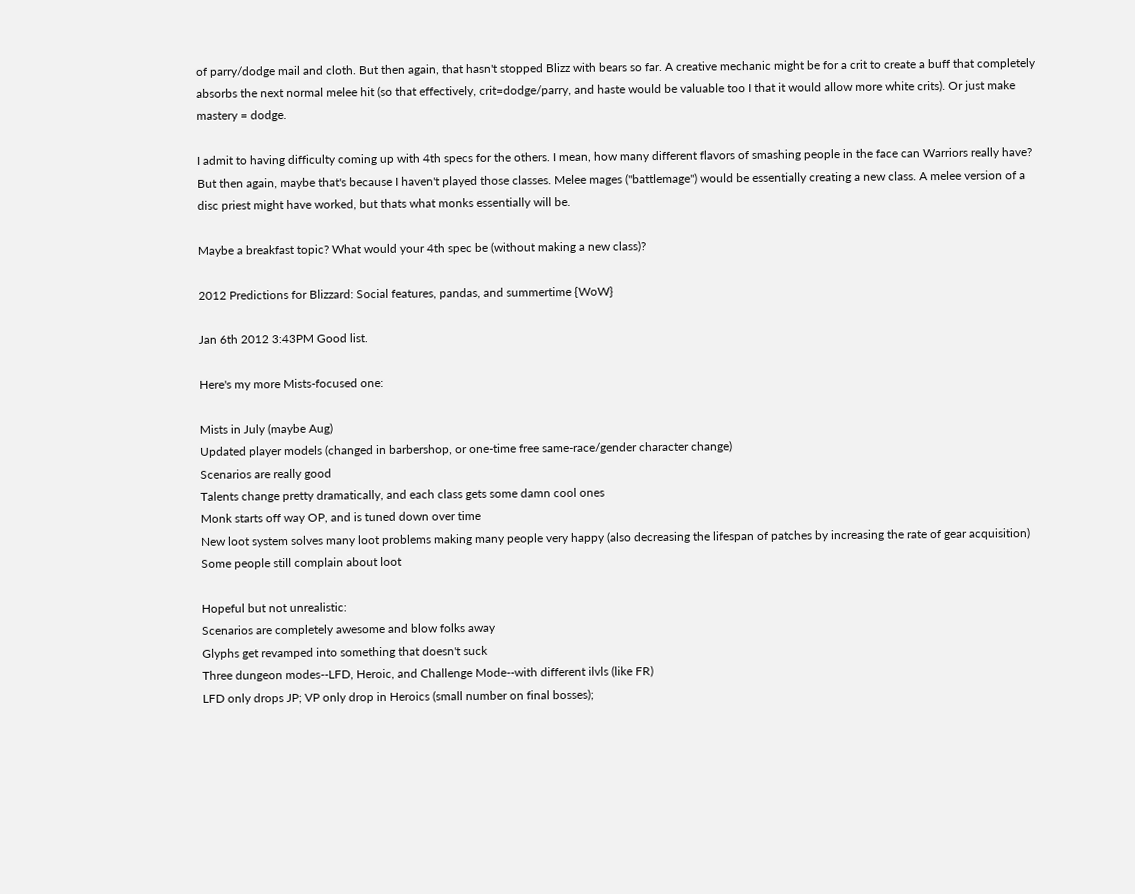of parry/dodge mail and cloth. But then again, that hasn't stopped Blizz with bears so far. A creative mechanic might be for a crit to create a buff that completely absorbs the next normal melee hit (so that effectively, crit=dodge/parry, and haste would be valuable too I that it would allow more white crits). Or just make mastery = dodge.

I admit to having difficulty coming up with 4th specs for the others. I mean, how many different flavors of smashing people in the face can Warriors really have? But then again, maybe that's because I haven't played those classes. Melee mages ("battlemage") would be essentially creating a new class. A melee version of a disc priest might have worked, but thats what monks essentially will be.

Maybe a breakfast topic? What would your 4th spec be (without making a new class)?

2012 Predictions for Blizzard: Social features, pandas, and summertime {WoW}

Jan 6th 2012 3:43PM Good list.

Here's my more Mists-focused one:

Mists in July (maybe Aug)
Updated player models (changed in barbershop, or one-time free same-race/gender character change)
Scenarios are really good
Talents change pretty dramatically, and each class gets some damn cool ones
Monk starts off way OP, and is tuned down over time
New loot system solves many loot problems making many people very happy (also decreasing the lifespan of patches by increasing the rate of gear acquisition)
Some people still complain about loot

Hopeful but not unrealistic:
Scenarios are completely awesome and blow folks away
Glyphs get revamped into something that doesn't suck
Three dungeon modes--LFD, Heroic, and Challenge Mode--with different ilvls (like FR)
LFD only drops JP; VP only drop in Heroics (small number on final bosses);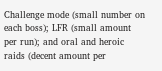Challenge mode (small number on each boss); LFR (small amount per run); and oral and heroic raids (decent amount per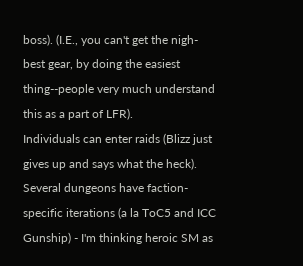boss). (I.E., you can't get the nigh-best gear, by doing the easiest thing--people very much understand this as a part of LFR).
Individuals can enter raids (Blizz just gives up and says what the heck).
Several dungeons have faction-specific iterations (a la ToC5 and ICC Gunship) - I'm thinking heroic SM as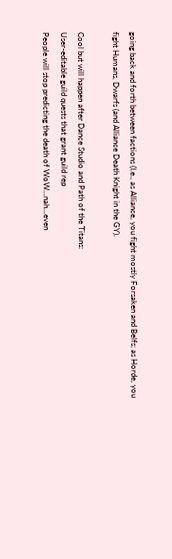going back and forth between factions (I.e., as Alliance, you fight mostly Forsaken and Belfs; as Horde, you fight Humans, Dwarfs (and Alliance Death Knight in the GY).

Cool but will happen after Dance Studio and Path of the Titans:
User-editable guild quests that grant guild rep
People will stop predicting the death of WoW...nah...even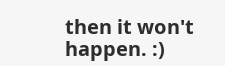then it won't happen. :)